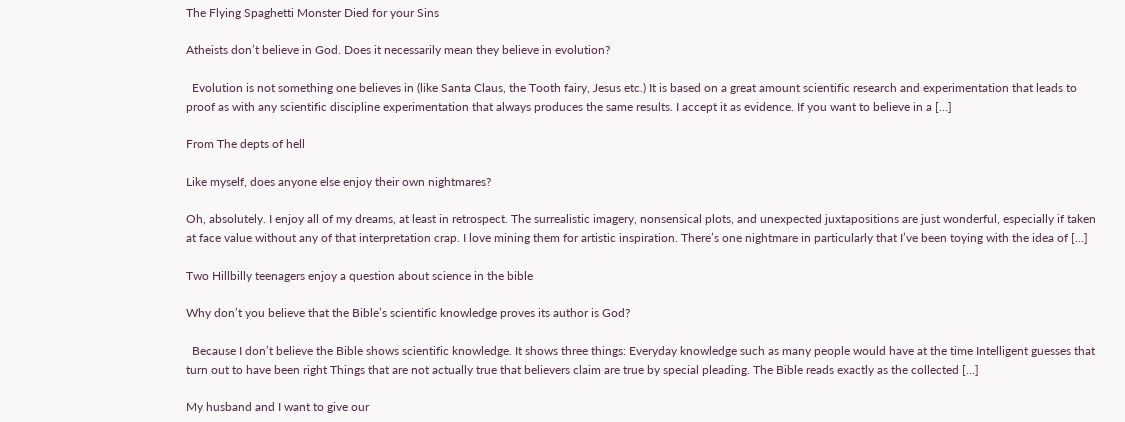The Flying Spaghetti Monster Died for your Sins

Atheists don’t believe in God. Does it necessarily mean they believe in evolution?

  Evolution is not something one believes in (like Santa Claus, the Tooth fairy, Jesus etc.) It is based on a great amount scientific research and experimentation that leads to proof as with any scientific discipline experimentation that always produces the same results. I accept it as evidence. If you want to believe in a […]

From The depts of hell

Like myself, does anyone else enjoy their own nightmares?

Oh, absolutely. I enjoy all of my dreams, at least in retrospect. The surrealistic imagery, nonsensical plots, and unexpected juxtapositions are just wonderful, especially if taken at face value without any of that interpretation crap. I love mining them for artistic inspiration. There’s one nightmare in particularly that I’ve been toying with the idea of […]

Two Hillbilly teenagers enjoy a question about science in the bible

Why don’t you believe that the Bible’s scientific knowledge proves its author is God?

  Because I don’t believe the Bible shows scientific knowledge. It shows three things: Everyday knowledge such as many people would have at the time Intelligent guesses that turn out to have been right Things that are not actually true that believers claim are true by special pleading. The Bible reads exactly as the collected […]

My husband and I want to give our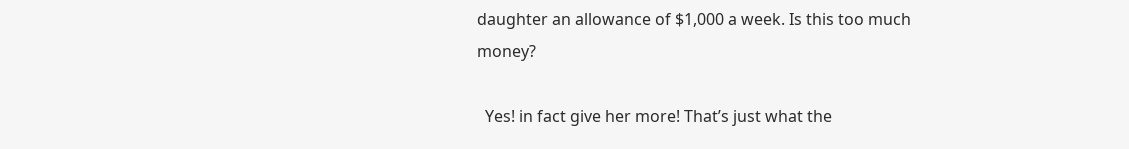daughter an allowance of $1,000 a week. Is this too much money?

  Yes! in fact give her more! That’s just what the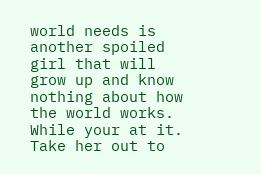world needs is another spoiled girl that will grow up and know nothing about how the world works. While your at it. Take her out to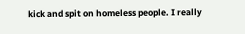kick and spit on homeless people. I really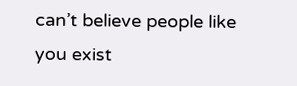can’t believe people like you exist